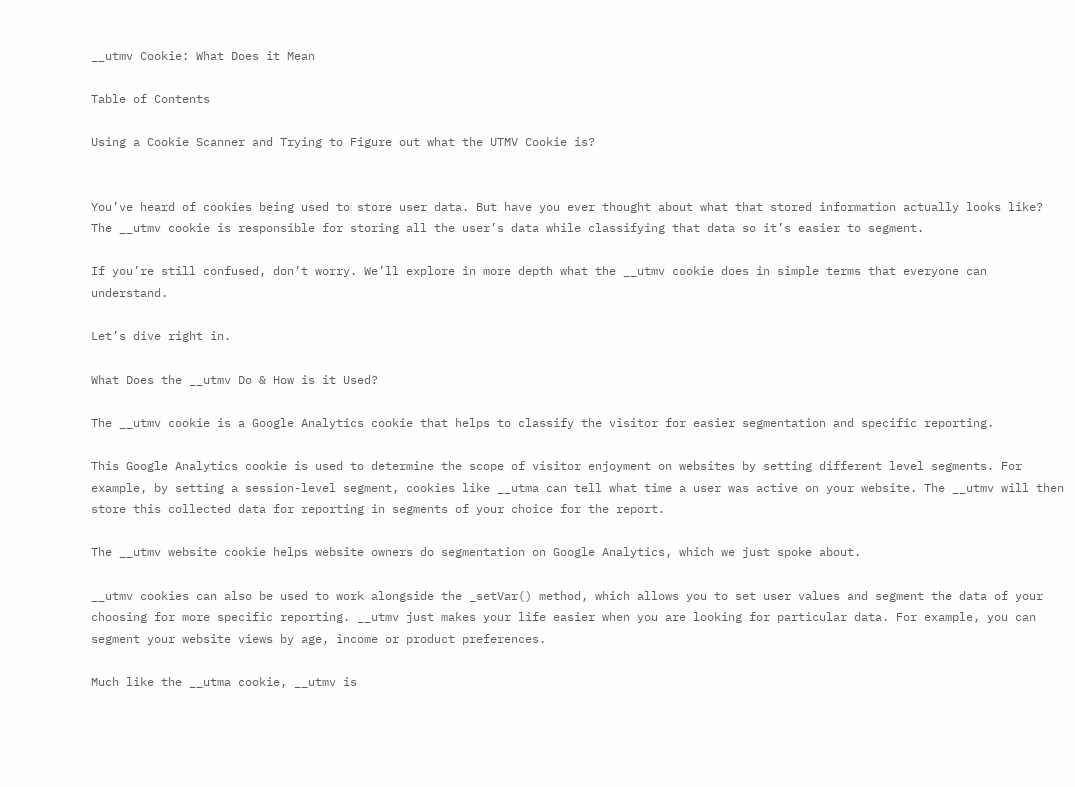__utmv Cookie: What Does it Mean

Table of Contents

Using a Cookie Scanner and Trying to Figure out what the UTMV Cookie is?


You’ve heard of cookies being used to store user data. But have you ever thought about what that stored information actually looks like? The __utmv cookie is responsible for storing all the user’s data while classifying that data so it’s easier to segment.

If you’re still confused, don’t worry. We’ll explore in more depth what the __utmv cookie does in simple terms that everyone can understand.

Let’s dive right in.

What Does the __utmv Do & How is it Used?

The __utmv cookie is a Google Analytics cookie that helps to classify the visitor for easier segmentation and specific reporting.

This Google Analytics cookie is used to determine the scope of visitor enjoyment on websites by setting different level segments. For example, by setting a session-level segment, cookies like __utma can tell what time a user was active on your website. The __utmv will then store this collected data for reporting in segments of your choice for the report.

The __utmv website cookie helps website owners do segmentation on Google Analytics, which we just spoke about.

__utmv cookies can also be used to work alongside the _setVar() method, which allows you to set user values and segment the data of your choosing for more specific reporting. __utmv just makes your life easier when you are looking for particular data. For example, you can segment your website views by age, income or product preferences.

Much like the __utma cookie, __utmv is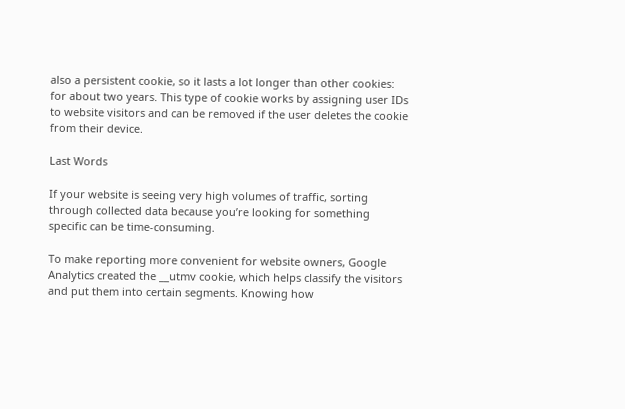also a persistent cookie, so it lasts a lot longer than other cookies: for about two years. This type of cookie works by assigning user IDs to website visitors and can be removed if the user deletes the cookie from their device.

Last Words

If your website is seeing very high volumes of traffic, sorting through collected data because you’re looking for something specific can be time-consuming.

To make reporting more convenient for website owners, Google Analytics created the __utmv cookie, which helps classify the visitors and put them into certain segments. Knowing how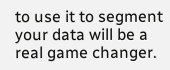to use it to segment your data will be a real game changer.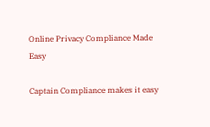Online Privacy Compliance Made Easy

Captain Compliance makes it easy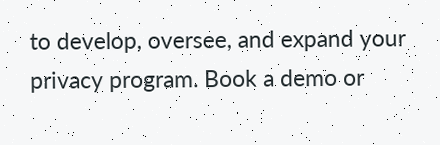to develop, oversee, and expand your privacy program. Book a demo or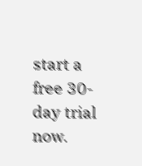start a free 30-day trial now.